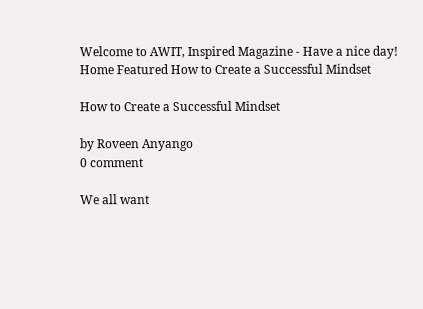Welcome to AWIT, Inspired Magazine - Have a nice day!
Home Featured How to Create a Successful Mindset

How to Create a Successful Mindset

by Roveen Anyango
0 comment

We all want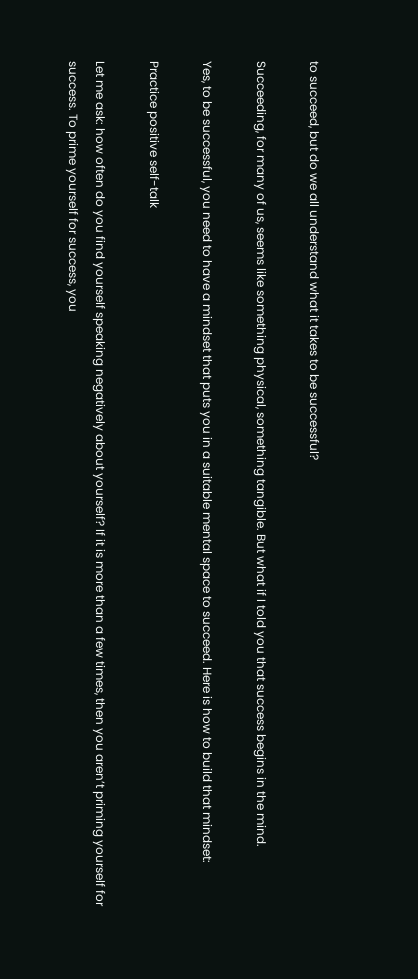to succeed, but do we all understand what it takes to be successful?

Succeeding, for many of us, seems like something physical, something tangible. But what if I told you that success begins in the mind.

Yes, to be successful, you need to have a mindset that puts you in a suitable mental space to succeed. Here is how to build that mindset:

Practice positive self-talk

Let me ask: how often do you find yourself speaking negatively about yourself? If it is more than a few times, then you aren’t priming yourself for success. To prime yourself for success, you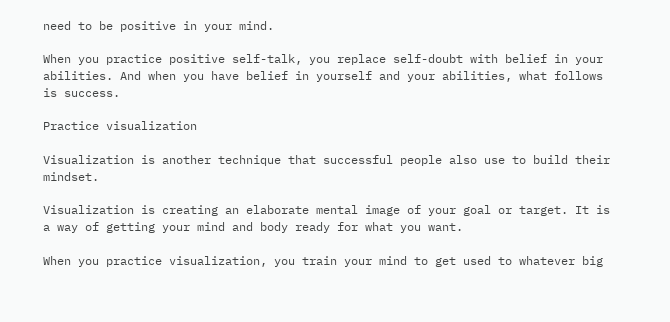need to be positive in your mind.

When you practice positive self-talk, you replace self-doubt with belief in your abilities. And when you have belief in yourself and your abilities, what follows is success.

Practice visualization

Visualization is another technique that successful people also use to build their mindset.

Visualization is creating an elaborate mental image of your goal or target. It is a way of getting your mind and body ready for what you want.

When you practice visualization, you train your mind to get used to whatever big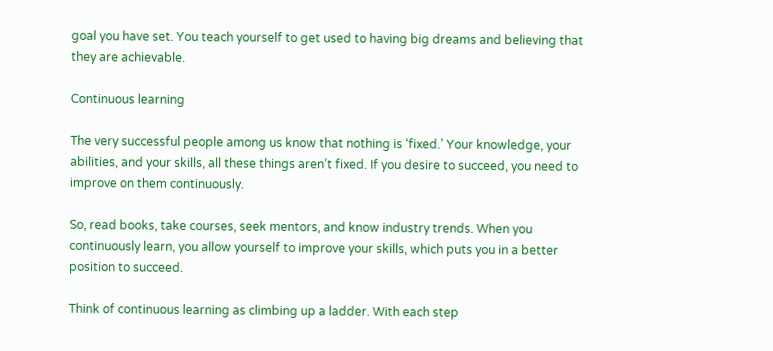goal you have set. You teach yourself to get used to having big dreams and believing that they are achievable.

Continuous learning

The very successful people among us know that nothing is ‘fixed.’ Your knowledge, your abilities, and your skills, all these things aren’t fixed. If you desire to succeed, you need to improve on them continuously.

So, read books, take courses, seek mentors, and know industry trends. When you continuously learn, you allow yourself to improve your skills, which puts you in a better position to succeed.

Think of continuous learning as climbing up a ladder. With each step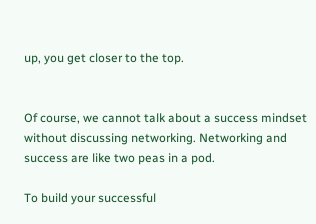up, you get closer to the top.


Of course, we cannot talk about a success mindset without discussing networking. Networking and success are like two peas in a pod.

To build your successful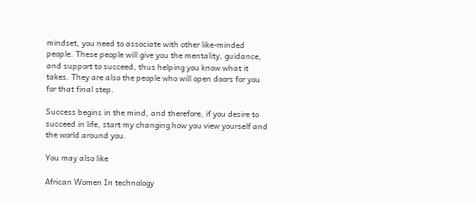mindset, you need to associate with other like-minded people. These people will give you the mentality, guidance, and support to succeed, thus helping you know what it takes. They are also the people who will open doors for you for that final step.

Success begins in the mind, and therefore, if you desire to succeed in life, start my changing how you view yourself and the world around you.

You may also like

African Women In technology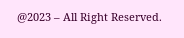@2023 – All Right Reserved.